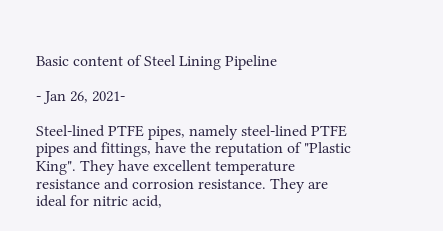Basic content of Steel Lining Pipeline

- Jan 26, 2021-

Steel-lined PTFE pipes, namely steel-lined PTFE pipes and fittings, have the reputation of "Plastic King". They have excellent temperature resistance and corrosion resistance. They are ideal for nitric acid,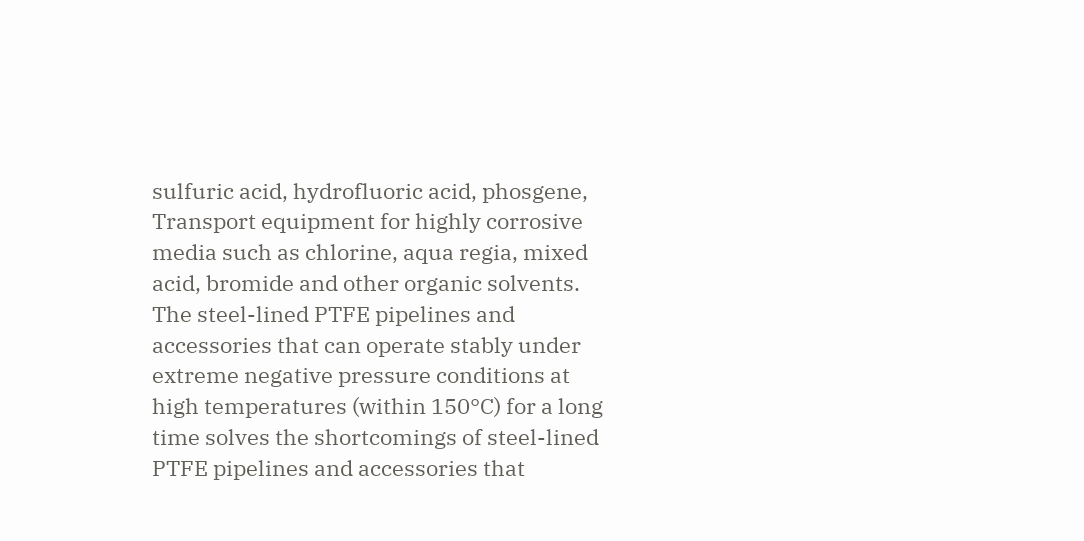sulfuric acid, hydrofluoric acid, phosgene, Transport equipment for highly corrosive media such as chlorine, aqua regia, mixed acid, bromide and other organic solvents. The steel-lined PTFE pipelines and accessories that can operate stably under extreme negative pressure conditions at high temperatures (within 150°C) for a long time solves the shortcomings of steel-lined PTFE pipelines and accessories that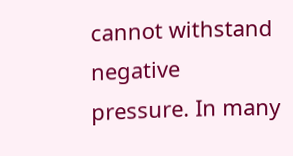cannot withstand negative pressure. In many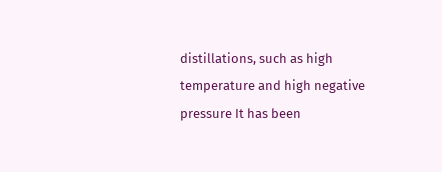distillations, such as high temperature and high negative pressure It has been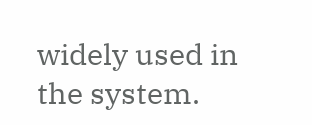widely used in the system.